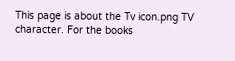This page is about the Tv icon.png TV character. For the books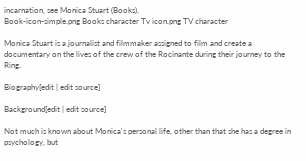incarnation, see Monica Stuart (Books).
Book-icon-simple.png Books character Tv icon.png TV character

Monica Stuart is a journalist and filmmaker assigned to film and create a documentary on the lives of the crew of the Rocinante during their journey to the Ring.

Biography[edit | edit source]

Background[edit | edit source]

Not much is known about Monica's personal life, other than that she has a degree in psychology, but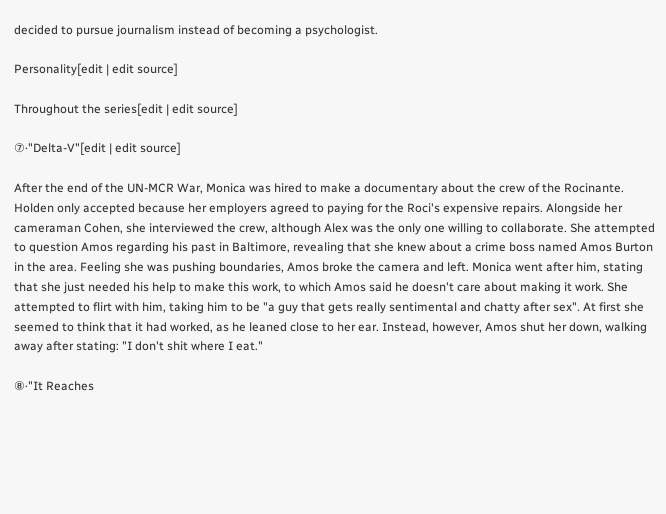decided to pursue journalism instead of becoming a psychologist.

Personality[edit | edit source]

Throughout the series[edit | edit source]

⑦·"Delta-V"[edit | edit source]

After the end of the UN-MCR War, Monica was hired to make a documentary about the crew of the Rocinante. Holden only accepted because her employers agreed to paying for the Roci's expensive repairs. Alongside her cameraman Cohen, she interviewed the crew, although Alex was the only one willing to collaborate. She attempted to question Amos regarding his past in Baltimore, revealing that she knew about a crime boss named Amos Burton in the area. Feeling she was pushing boundaries, Amos broke the camera and left. Monica went after him, stating that she just needed his help to make this work, to which Amos said he doesn't care about making it work. She attempted to flirt with him, taking him to be "a guy that gets really sentimental and chatty after sex". At first she seemed to think that it had worked, as he leaned close to her ear. Instead, however, Amos shut her down, walking away after stating: "I don't shit where I eat."

⑧·"It Reaches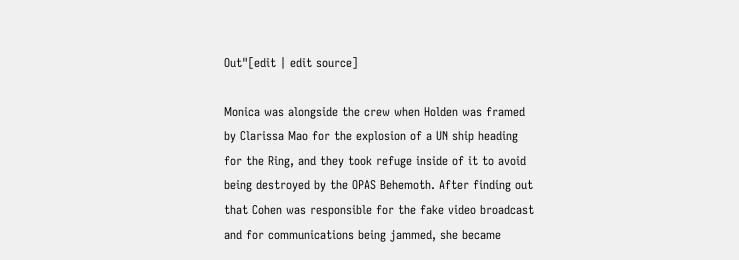Out"[edit | edit source]

Monica was alongside the crew when Holden was framed by Clarissa Mao for the explosion of a UN ship heading for the Ring, and they took refuge inside of it to avoid being destroyed by the OPAS Behemoth. After finding out that Cohen was responsible for the fake video broadcast and for communications being jammed, she became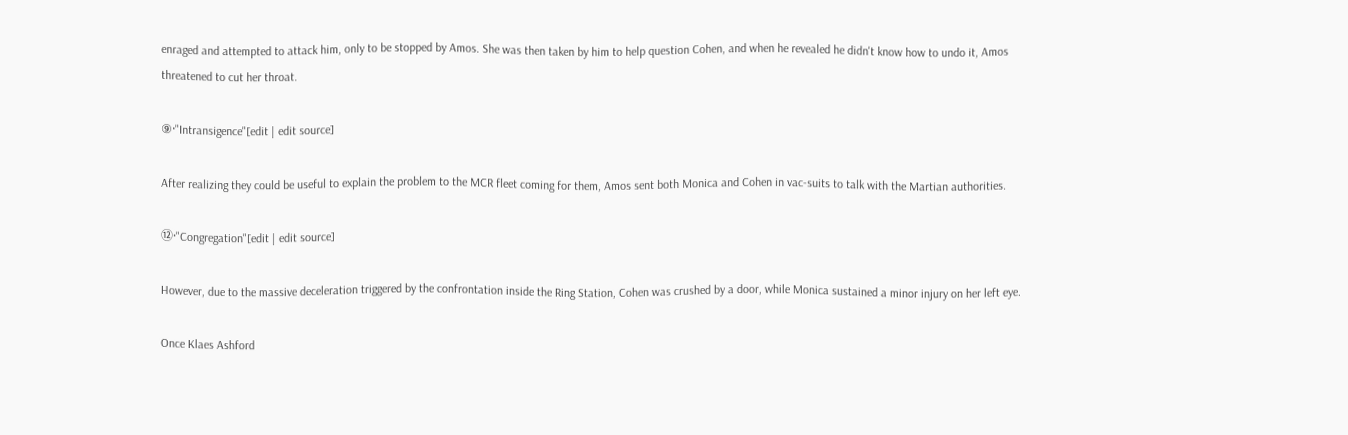enraged and attempted to attack him, only to be stopped by Amos. She was then taken by him to help question Cohen, and when he revealed he didn't know how to undo it, Amos threatened to cut her throat.

⑨·"Intransigence"[edit | edit source]

After realizing they could be useful to explain the problem to the MCR fleet coming for them, Amos sent both Monica and Cohen in vac-suits to talk with the Martian authorities.

⑫·"Congregation"[edit | edit source]

However, due to the massive deceleration triggered by the confrontation inside the Ring Station, Cohen was crushed by a door, while Monica sustained a minor injury on her left eye.

Once Klaes Ashford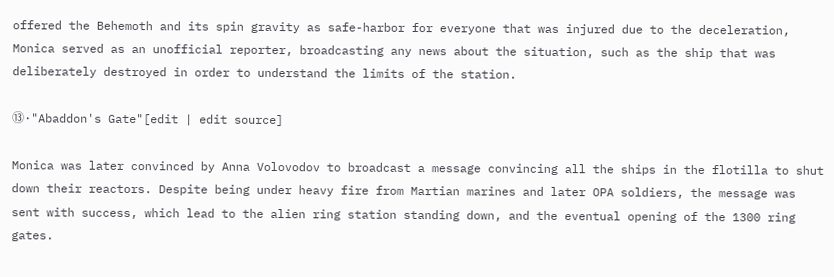offered the Behemoth and its spin gravity as safe-harbor for everyone that was injured due to the deceleration, Monica served as an unofficial reporter, broadcasting any news about the situation, such as the ship that was deliberately destroyed in order to understand the limits of the station.

⑬·"Abaddon's Gate"[edit | edit source]

Monica was later convinced by Anna Volovodov to broadcast a message convincing all the ships in the flotilla to shut down their reactors. Despite being under heavy fire from Martian marines and later OPA soldiers, the message was sent with success, which lead to the alien ring station standing down, and the eventual opening of the 1300 ring gates.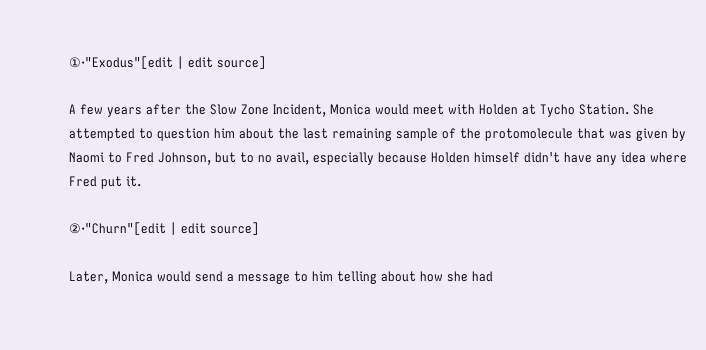①·"Exodus"[edit | edit source]

A few years after the Slow Zone Incident, Monica would meet with Holden at Tycho Station. She attempted to question him about the last remaining sample of the protomolecule that was given by Naomi to Fred Johnson, but to no avail, especially because Holden himself didn't have any idea where Fred put it.

②·"Churn"[edit | edit source]

Later, Monica would send a message to him telling about how she had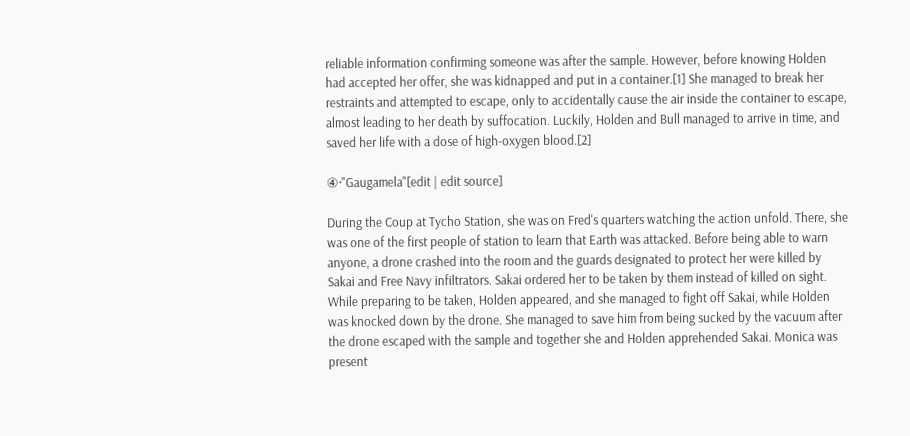reliable information confirming someone was after the sample. However, before knowing Holden had accepted her offer, she was kidnapped and put in a container.[1] She managed to break her restraints and attempted to escape, only to accidentally cause the air inside the container to escape, almost leading to her death by suffocation. Luckily, Holden and Bull managed to arrive in time, and saved her life with a dose of high-oxygen blood.[2]

④·"Gaugamela"[edit | edit source]

During the Coup at Tycho Station, she was on Fred's quarters watching the action unfold. There, she was one of the first people of station to learn that Earth was attacked. Before being able to warn anyone, a drone crashed into the room and the guards designated to protect her were killed by Sakai and Free Navy infiltrators. Sakai ordered her to be taken by them instead of killed on sight. While preparing to be taken, Holden appeared, and she managed to fight off Sakai, while Holden was knocked down by the drone. She managed to save him from being sucked by the vacuum after the drone escaped with the sample and together she and Holden apprehended Sakai. Monica was present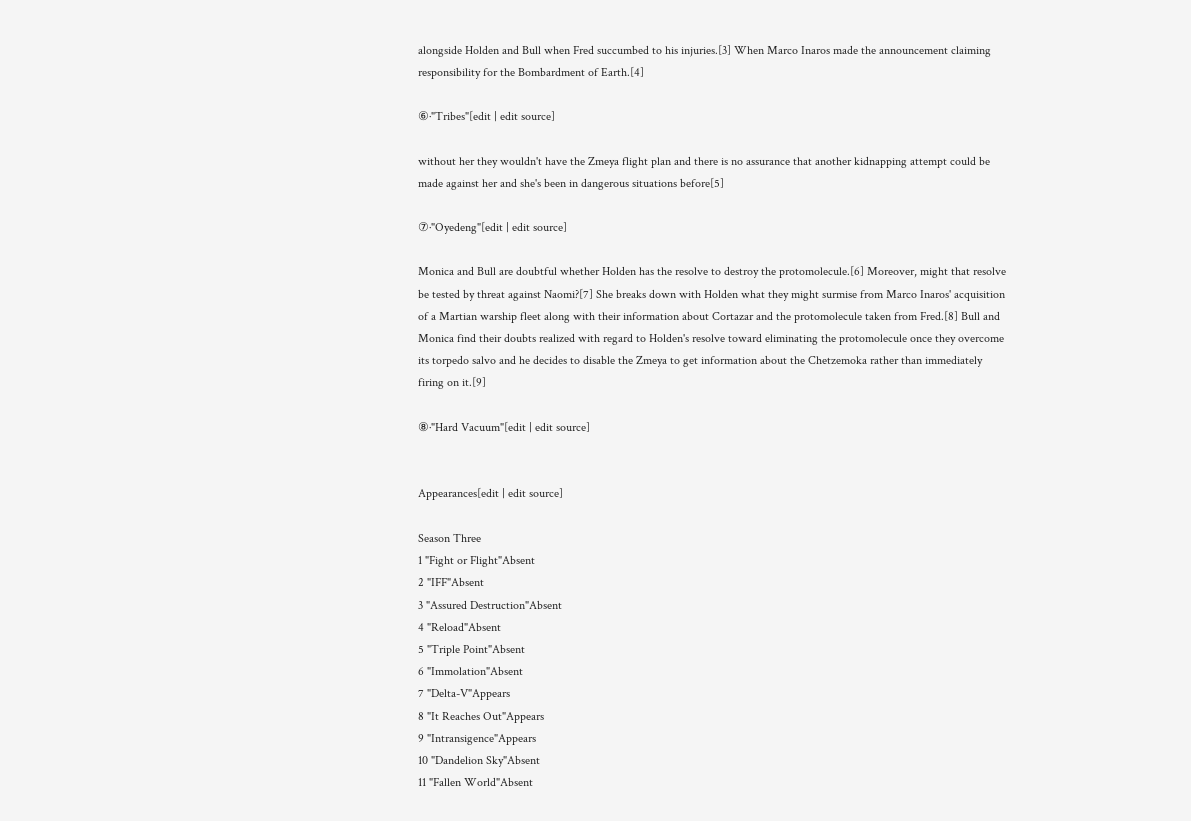alongside Holden and Bull when Fred succumbed to his injuries.[3] When Marco Inaros made the announcement claiming responsibility for the Bombardment of Earth.[4]

⑥·"Tribes"[edit | edit source]

without her they wouldn't have the Zmeya flight plan and there is no assurance that another kidnapping attempt could be made against her and she's been in dangerous situations before[5]

⑦·"Oyedeng"[edit | edit source]

Monica and Bull are doubtful whether Holden has the resolve to destroy the protomolecule.[6] Moreover, might that resolve be tested by threat against Naomi?[7] She breaks down with Holden what they might surmise from Marco Inaros' acquisition of a Martian warship fleet along with their information about Cortazar and the protomolecule taken from Fred.[8] Bull and Monica find their doubts realized with regard to Holden's resolve toward eliminating the protomolecule once they overcome its torpedo salvo and he decides to disable the Zmeya to get information about the Chetzemoka rather than immediately firing on it.[9]

⑧·"Hard Vacuum"[edit | edit source]


Appearances[edit | edit source]

Season Three
1 "Fight or Flight"Absent
2 "IFF"Absent
3 "Assured Destruction"Absent
4 "Reload"Absent
5 "Triple Point"Absent
6 "Immolation"Absent
7 "Delta-V"Appears
8 "It Reaches Out"Appears
9 "Intransigence"Appears
10 "Dandelion Sky"Absent
11 "Fallen World"Absent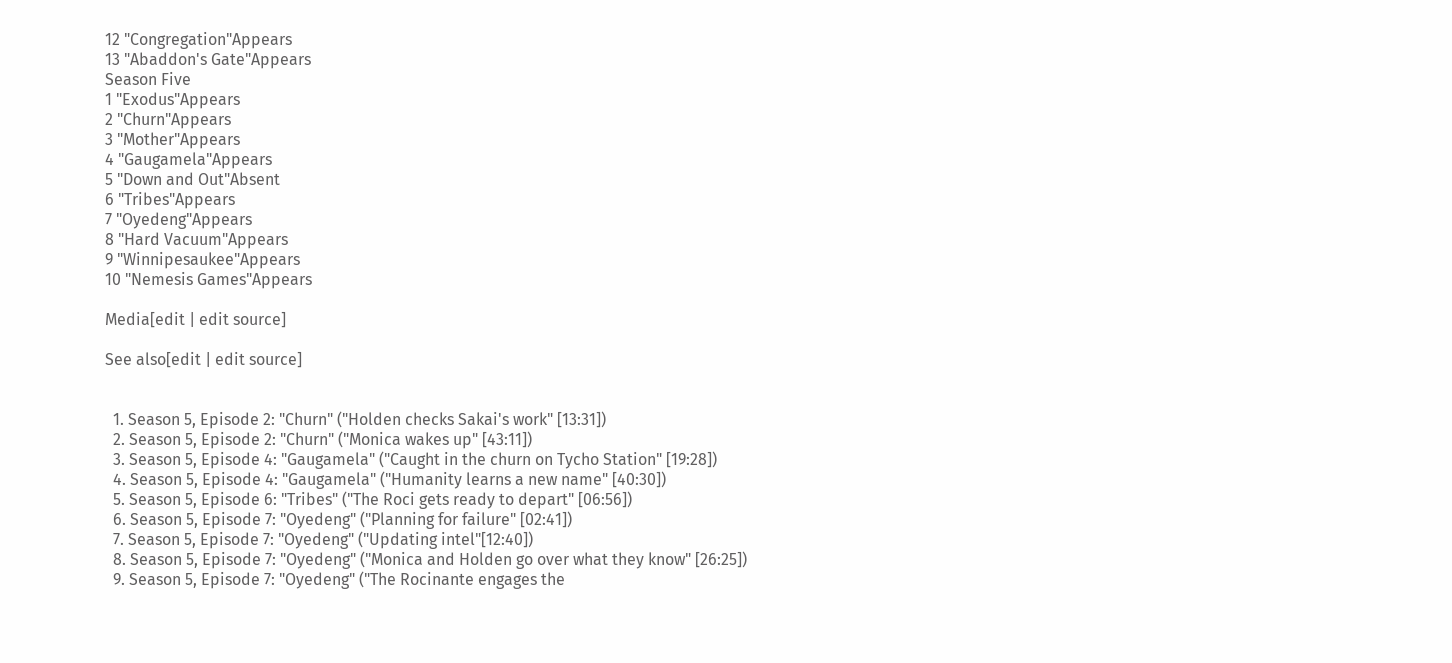12 "Congregation"Appears
13 "Abaddon's Gate"Appears
Season Five
1 "Exodus"Appears
2 "Churn"Appears
3 "Mother"Appears
4 "Gaugamela"Appears
5 "Down and Out"Absent
6 "Tribes"Appears
7 "Oyedeng"Appears
8 "Hard Vacuum"Appears
9 "Winnipesaukee"Appears
10 "Nemesis Games"Appears

Media[edit | edit source]

See also[edit | edit source]


  1. Season 5, Episode 2: "Churn" ("Holden checks Sakai's work" [13:31])
  2. Season 5, Episode 2: "Churn" ("Monica wakes up" [43:11])
  3. Season 5, Episode 4: "Gaugamela" ("Caught in the churn on Tycho Station" [19:28])
  4. Season 5, Episode 4: "Gaugamela" ("Humanity learns a new name" [40:30])
  5. Season 5, Episode 6: "Tribes" ("The Roci gets ready to depart" [06:56])
  6. Season 5, Episode 7: "Oyedeng" ("Planning for failure" [02:41])
  7. Season 5, Episode 7: "Oyedeng" ("Updating intel"[12:40])
  8. Season 5, Episode 7: "Oyedeng" ("Monica and Holden go over what they know" [26:25])
  9. Season 5, Episode 7: "Oyedeng" ("The Rocinante engages the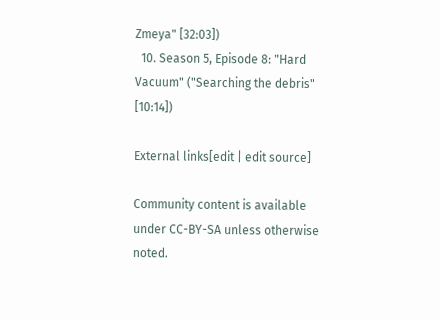Zmeya" [32:03])
  10. Season 5, Episode 8: "Hard Vacuum" ("Searching the debris" [10:14])

External links[edit | edit source]

Community content is available under CC-BY-SA unless otherwise noted.